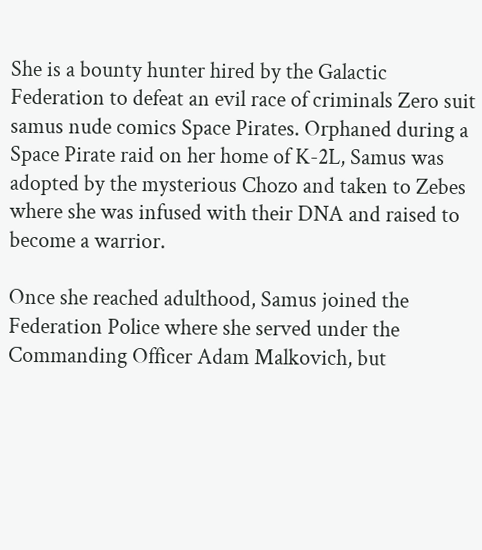She is a bounty hunter hired by the Galactic Federation to defeat an evil race of criminals Zero suit samus nude comics Space Pirates. Orphaned during a Space Pirate raid on her home of K-2L, Samus was adopted by the mysterious Chozo and taken to Zebes where she was infused with their DNA and raised to become a warrior.

Once she reached adulthood, Samus joined the Federation Police where she served under the Commanding Officer Adam Malkovich, but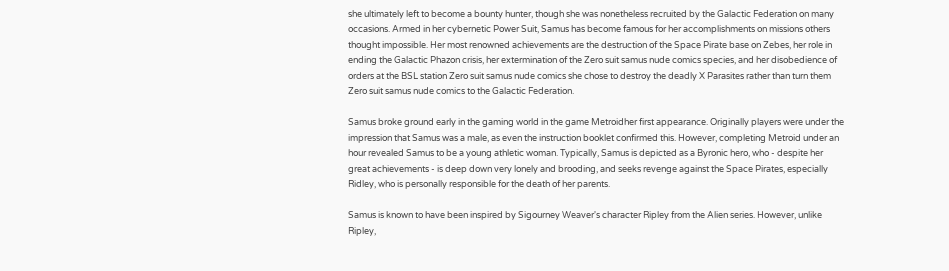she ultimately left to become a bounty hunter, though she was nonetheless recruited by the Galactic Federation on many occasions. Armed in her cybernetic Power Suit, Samus has become famous for her accomplishments on missions others thought impossible. Her most renowned achievements are the destruction of the Space Pirate base on Zebes, her role in ending the Galactic Phazon crisis, her extermination of the Zero suit samus nude comics species, and her disobedience of orders at the BSL station Zero suit samus nude comics she chose to destroy the deadly X Parasites rather than turn them Zero suit samus nude comics to the Galactic Federation.

Samus broke ground early in the gaming world in the game Metroidher first appearance. Originally players were under the impression that Samus was a male, as even the instruction booklet confirmed this. However, completing Metroid under an hour revealed Samus to be a young athletic woman. Typically, Samus is depicted as a Byronic hero, who - despite her great achievements - is deep down very lonely and brooding, and seeks revenge against the Space Pirates, especially Ridley, who is personally responsible for the death of her parents.

Samus is known to have been inspired by Sigourney Weaver's character Ripley from the Alien series. However, unlike Ripley,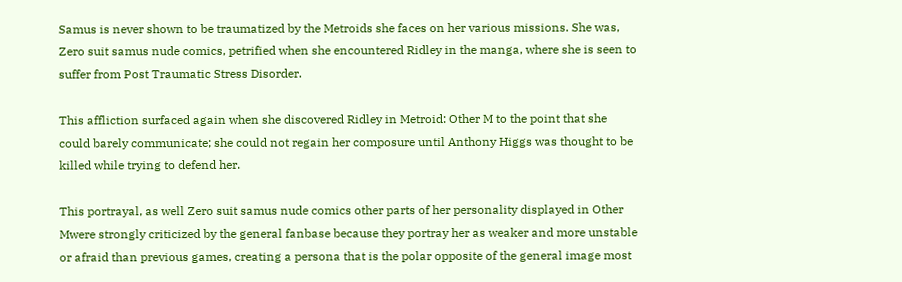Samus is never shown to be traumatized by the Metroids she faces on her various missions. She was, Zero suit samus nude comics, petrified when she encountered Ridley in the manga, where she is seen to suffer from Post Traumatic Stress Disorder.

This affliction surfaced again when she discovered Ridley in Metroid: Other M to the point that she could barely communicate; she could not regain her composure until Anthony Higgs was thought to be killed while trying to defend her.

This portrayal, as well Zero suit samus nude comics other parts of her personality displayed in Other Mwere strongly criticized by the general fanbase because they portray her as weaker and more unstable or afraid than previous games, creating a persona that is the polar opposite of the general image most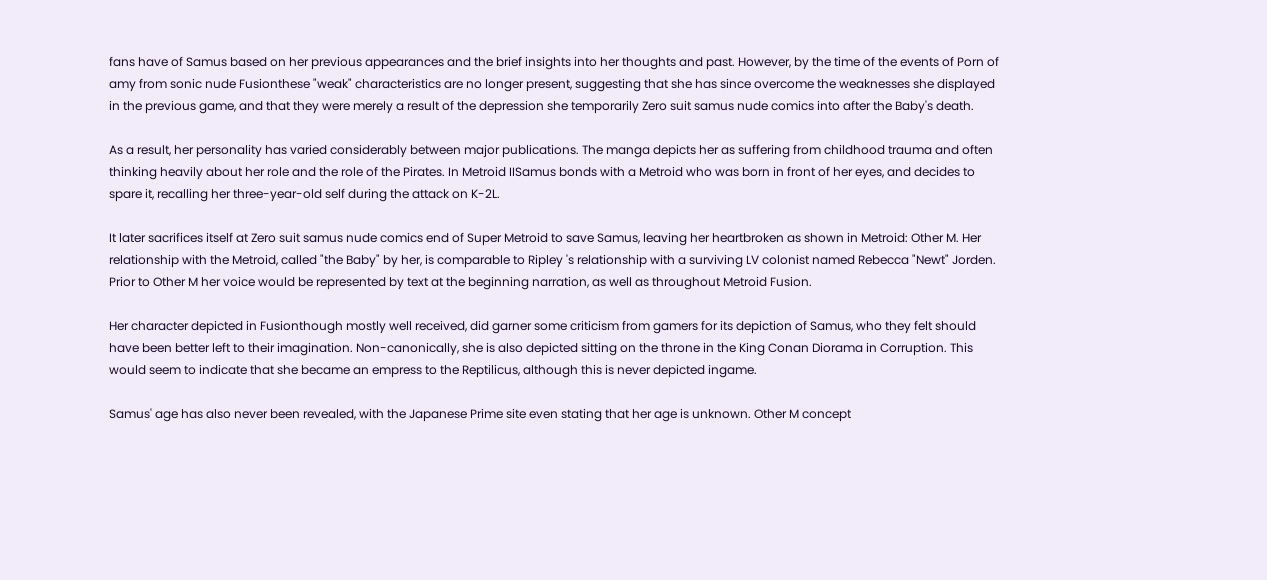fans have of Samus based on her previous appearances and the brief insights into her thoughts and past. However, by the time of the events of Porn of amy from sonic nude Fusionthese "weak" characteristics are no longer present, suggesting that she has since overcome the weaknesses she displayed in the previous game, and that they were merely a result of the depression she temporarily Zero suit samus nude comics into after the Baby's death.

As a result, her personality has varied considerably between major publications. The manga depicts her as suffering from childhood trauma and often thinking heavily about her role and the role of the Pirates. In Metroid IISamus bonds with a Metroid who was born in front of her eyes, and decides to spare it, recalling her three-year-old self during the attack on K-2L.

It later sacrifices itself at Zero suit samus nude comics end of Super Metroid to save Samus, leaving her heartbroken as shown in Metroid: Other M. Her relationship with the Metroid, called "the Baby" by her, is comparable to Ripley 's relationship with a surviving LV colonist named Rebecca "Newt" Jorden. Prior to Other M her voice would be represented by text at the beginning narration, as well as throughout Metroid Fusion.

Her character depicted in Fusionthough mostly well received, did garner some criticism from gamers for its depiction of Samus, who they felt should have been better left to their imagination. Non-canonically, she is also depicted sitting on the throne in the King Conan Diorama in Corruption. This would seem to indicate that she became an empress to the Reptilicus, although this is never depicted ingame.

Samus' age has also never been revealed, with the Japanese Prime site even stating that her age is unknown. Other M concept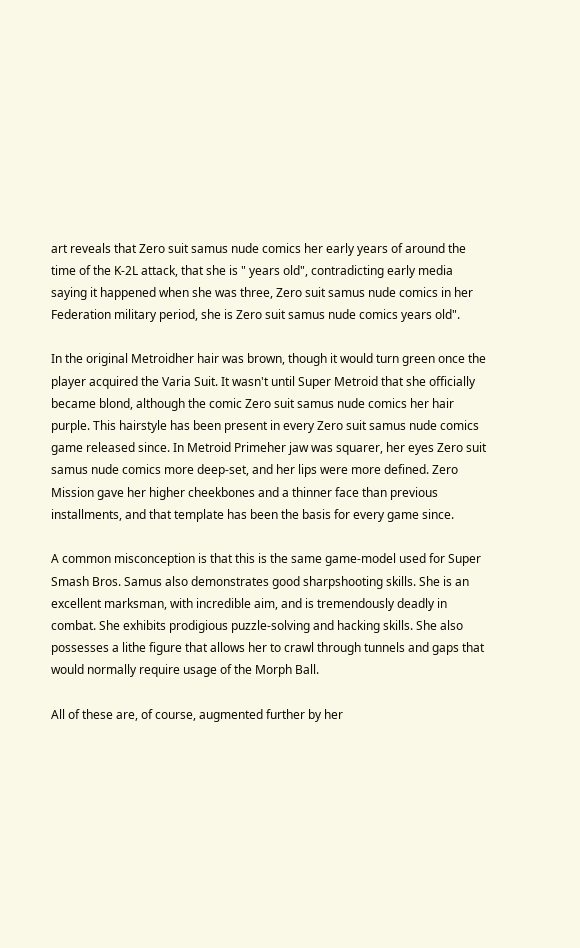art reveals that Zero suit samus nude comics her early years of around the time of the K-2L attack, that she is " years old", contradicting early media saying it happened when she was three, Zero suit samus nude comics in her Federation military period, she is Zero suit samus nude comics years old".

In the original Metroidher hair was brown, though it would turn green once the player acquired the Varia Suit. It wasn't until Super Metroid that she officially became blond, although the comic Zero suit samus nude comics her hair purple. This hairstyle has been present in every Zero suit samus nude comics game released since. In Metroid Primeher jaw was squarer, her eyes Zero suit samus nude comics more deep-set, and her lips were more defined. Zero Mission gave her higher cheekbones and a thinner face than previous installments, and that template has been the basis for every game since.

A common misconception is that this is the same game-model used for Super Smash Bros. Samus also demonstrates good sharpshooting skills. She is an excellent marksman, with incredible aim, and is tremendously deadly in combat. She exhibits prodigious puzzle-solving and hacking skills. She also possesses a lithe figure that allows her to crawl through tunnels and gaps that would normally require usage of the Morph Ball.

All of these are, of course, augmented further by her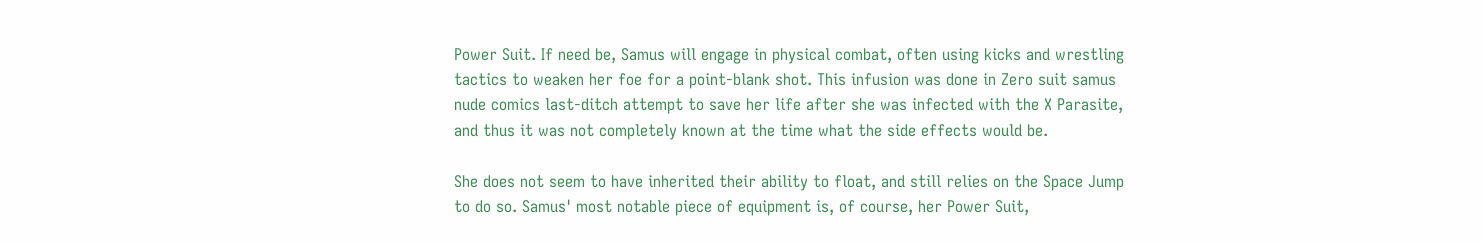Power Suit. If need be, Samus will engage in physical combat, often using kicks and wrestling tactics to weaken her foe for a point-blank shot. This infusion was done in Zero suit samus nude comics last-ditch attempt to save her life after she was infected with the X Parasite, and thus it was not completely known at the time what the side effects would be.

She does not seem to have inherited their ability to float, and still relies on the Space Jump to do so. Samus' most notable piece of equipment is, of course, her Power Suit,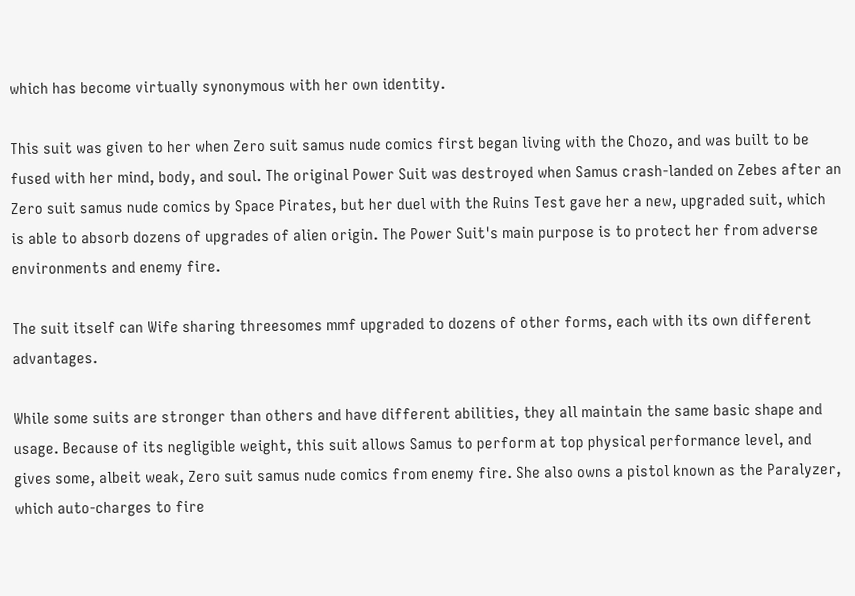which has become virtually synonymous with her own identity.

This suit was given to her when Zero suit samus nude comics first began living with the Chozo, and was built to be fused with her mind, body, and soul. The original Power Suit was destroyed when Samus crash-landed on Zebes after an Zero suit samus nude comics by Space Pirates, but her duel with the Ruins Test gave her a new, upgraded suit, which is able to absorb dozens of upgrades of alien origin. The Power Suit's main purpose is to protect her from adverse environments and enemy fire.

The suit itself can Wife sharing threesomes mmf upgraded to dozens of other forms, each with its own different advantages.

While some suits are stronger than others and have different abilities, they all maintain the same basic shape and usage. Because of its negligible weight, this suit allows Samus to perform at top physical performance level, and gives some, albeit weak, Zero suit samus nude comics from enemy fire. She also owns a pistol known as the Paralyzer, which auto-charges to fire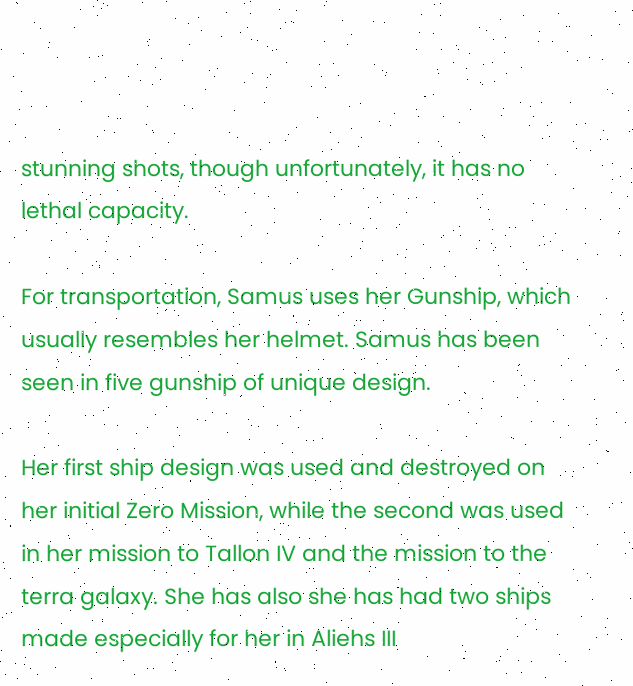stunning shots, though unfortunately, it has no lethal capacity.

For transportation, Samus uses her Gunship, which usually resembles her helmet. Samus has been seen in five gunship of unique design.

Her first ship design was used and destroyed on her initial Zero Mission, while the second was used in her mission to Tallon IV and the mission to the terra galaxy. She has also she has had two ships made especially for her in Aliehs III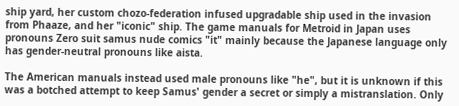ship yard, her custom chozo-federation infused upgradable ship used in the invasion from Phaaze, and her "iconic" ship. The game manuals for Metroid in Japan uses pronouns Zero suit samus nude comics "it" mainly because the Japanese language only has gender-neutral pronouns like aista.

The American manuals instead used male pronouns like "he", but it is unknown if this was a botched attempt to keep Samus' gender a secret or simply a mistranslation. Only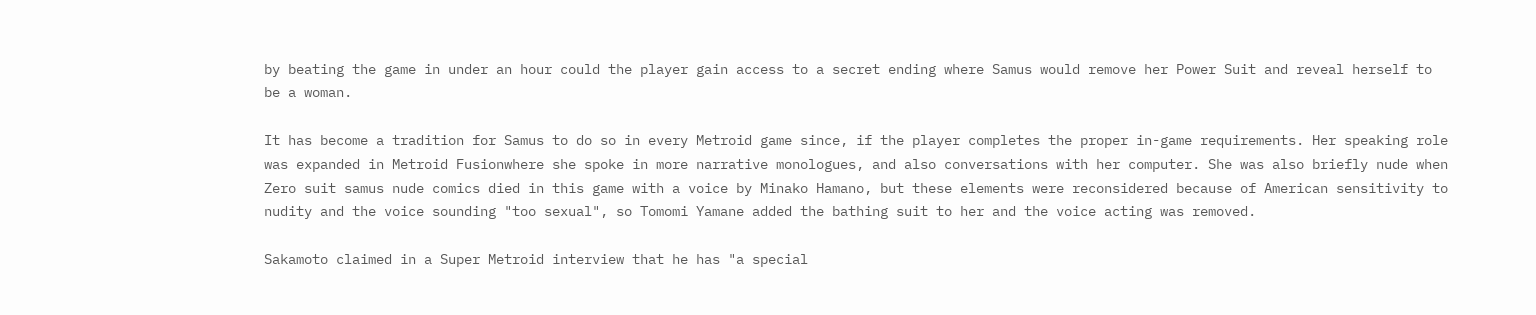by beating the game in under an hour could the player gain access to a secret ending where Samus would remove her Power Suit and reveal herself to be a woman.

It has become a tradition for Samus to do so in every Metroid game since, if the player completes the proper in-game requirements. Her speaking role was expanded in Metroid Fusionwhere she spoke in more narrative monologues, and also conversations with her computer. She was also briefly nude when Zero suit samus nude comics died in this game with a voice by Minako Hamano, but these elements were reconsidered because of American sensitivity to nudity and the voice sounding "too sexual", so Tomomi Yamane added the bathing suit to her and the voice acting was removed.

Sakamoto claimed in a Super Metroid interview that he has "a special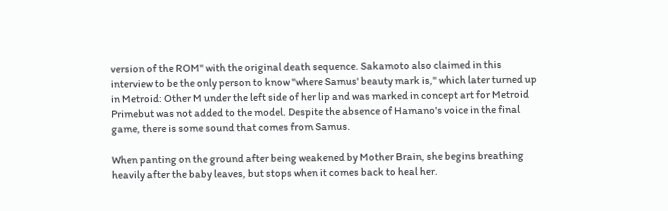version of the ROM" with the original death sequence. Sakamoto also claimed in this interview to be the only person to know "where Samus' beauty mark is," which later turned up in Metroid: Other M under the left side of her lip and was marked in concept art for Metroid Primebut was not added to the model. Despite the absence of Hamano's voice in the final game, there is some sound that comes from Samus.

When panting on the ground after being weakened by Mother Brain, she begins breathing heavily after the baby leaves, but stops when it comes back to heal her.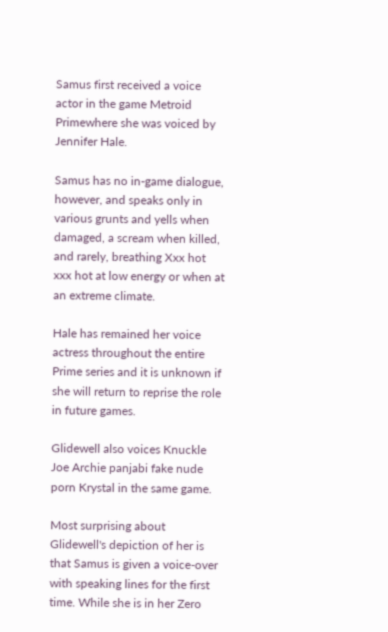Samus first received a voice actor in the game Metroid Primewhere she was voiced by Jennifer Hale.

Samus has no in-game dialogue, however, and speaks only in various grunts and yells when damaged, a scream when killed, and rarely, breathing Xxx hot xxx hot at low energy or when at an extreme climate.

Hale has remained her voice actress throughout the entire Prime series and it is unknown if she will return to reprise the role in future games.

Glidewell also voices Knuckle Joe Archie panjabi fake nude porn Krystal in the same game.

Most surprising about Glidewell's depiction of her is that Samus is given a voice-over with speaking lines for the first time. While she is in her Zero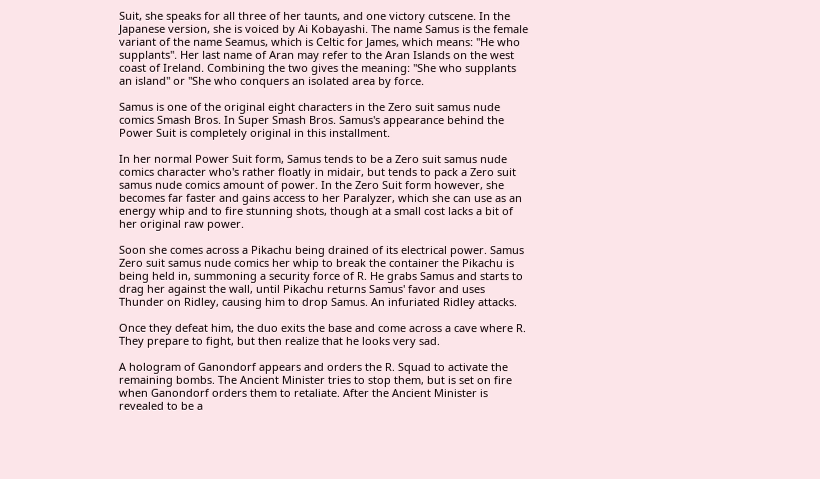Suit, she speaks for all three of her taunts, and one victory cutscene. In the Japanese version, she is voiced by Ai Kobayashi. The name Samus is the female variant of the name Seamus, which is Celtic for James, which means: "He who supplants". Her last name of Aran may refer to the Aran Islands on the west coast of Ireland. Combining the two gives the meaning: "She who supplants an island" or "She who conquers an isolated area by force.

Samus is one of the original eight characters in the Zero suit samus nude comics Smash Bros. In Super Smash Bros. Samus's appearance behind the Power Suit is completely original in this installment.

In her normal Power Suit form, Samus tends to be a Zero suit samus nude comics character who's rather floatly in midair, but tends to pack a Zero suit samus nude comics amount of power. In the Zero Suit form however, she becomes far faster and gains access to her Paralyzer, which she can use as an energy whip and to fire stunning shots, though at a small cost lacks a bit of her original raw power.

Soon she comes across a Pikachu being drained of its electrical power. Samus Zero suit samus nude comics her whip to break the container the Pikachu is being held in, summoning a security force of R. He grabs Samus and starts to drag her against the wall, until Pikachu returns Samus' favor and uses Thunder on Ridley, causing him to drop Samus. An infuriated Ridley attacks.

Once they defeat him, the duo exits the base and come across a cave where R. They prepare to fight, but then realize that he looks very sad.

A hologram of Ganondorf appears and orders the R. Squad to activate the remaining bombs. The Ancient Minister tries to stop them, but is set on fire when Ganondorf orders them to retaliate. After the Ancient Minister is revealed to be a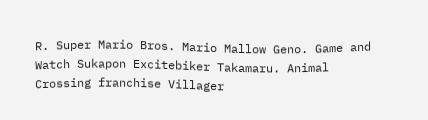R. Super Mario Bros. Mario Mallow Geno. Game and Watch Sukapon Excitebiker Takamaru. Animal Crossing franchise Villager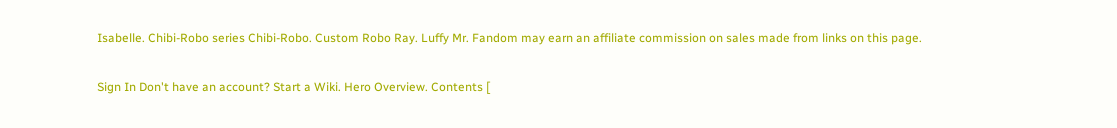Isabelle. Chibi-Robo series Chibi-Robo. Custom Robo Ray. Luffy Mr. Fandom may earn an affiliate commission on sales made from links on this page.

Sign In Don't have an account? Start a Wiki. Hero Overview. Contents [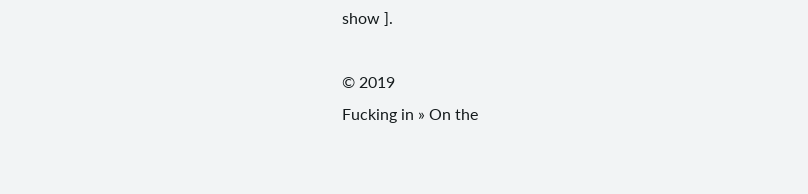show ].

© 2019
Fucking in » On the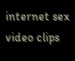internet sex video clips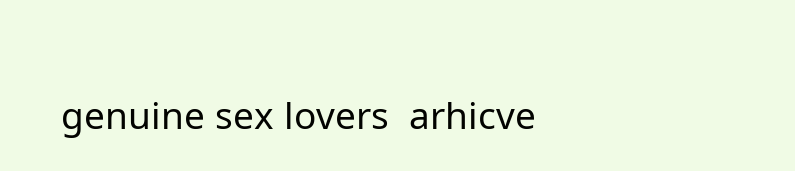genuine sex lovers  arhicve